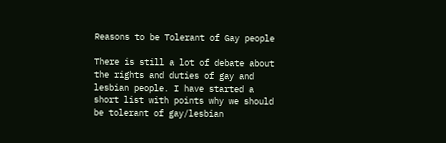Reasons to be Tolerant of Gay people

There is still a lot of debate about the rights and duties of gay and lesbian people. I have started a short list with points why we should be tolerant of gay/lesbian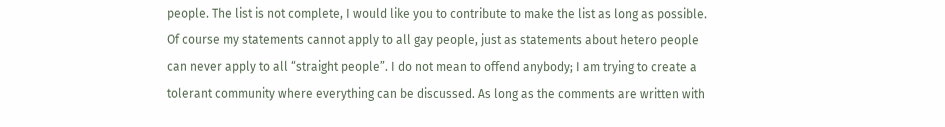people. The list is not complete, I would like you to contribute to make the list as long as possible. Of course my statements cannot apply to all gay people, just as statements about hetero people can never apply to all “straight people”. I do not mean to offend anybody; I am trying to create a tolerant community where everything can be discussed. As long as the comments are written with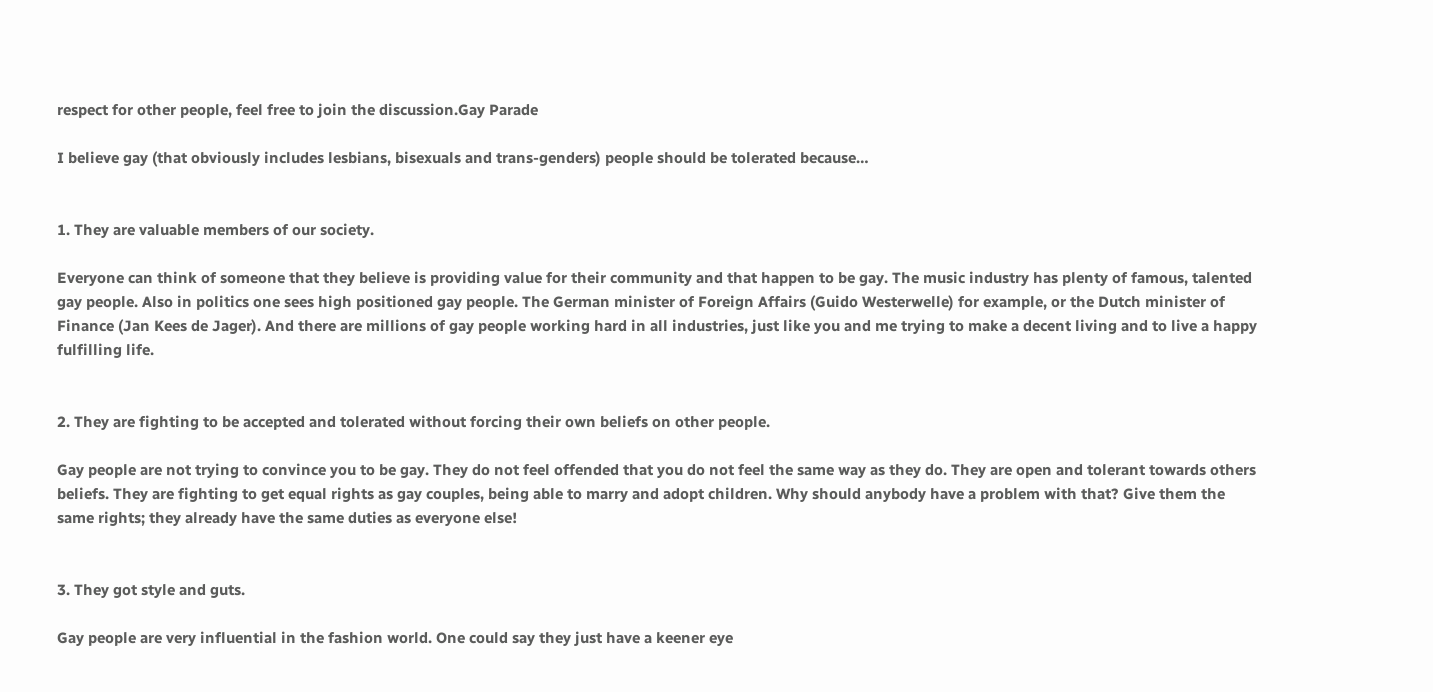respect for other people, feel free to join the discussion.Gay Parade

I believe gay (that obviously includes lesbians, bisexuals and trans-genders) people should be tolerated because…


1. They are valuable members of our society.

Everyone can think of someone that they believe is providing value for their community and that happen to be gay. The music industry has plenty of famous, talented gay people. Also in politics one sees high positioned gay people. The German minister of Foreign Affairs (Guido Westerwelle) for example, or the Dutch minister of Finance (Jan Kees de Jager). And there are millions of gay people working hard in all industries, just like you and me trying to make a decent living and to live a happy fulfilling life.


2. They are fighting to be accepted and tolerated without forcing their own beliefs on other people.

Gay people are not trying to convince you to be gay. They do not feel offended that you do not feel the same way as they do. They are open and tolerant towards others beliefs. They are fighting to get equal rights as gay couples, being able to marry and adopt children. Why should anybody have a problem with that? Give them the same rights; they already have the same duties as everyone else!


3. They got style and guts.

Gay people are very influential in the fashion world. One could say they just have a keener eye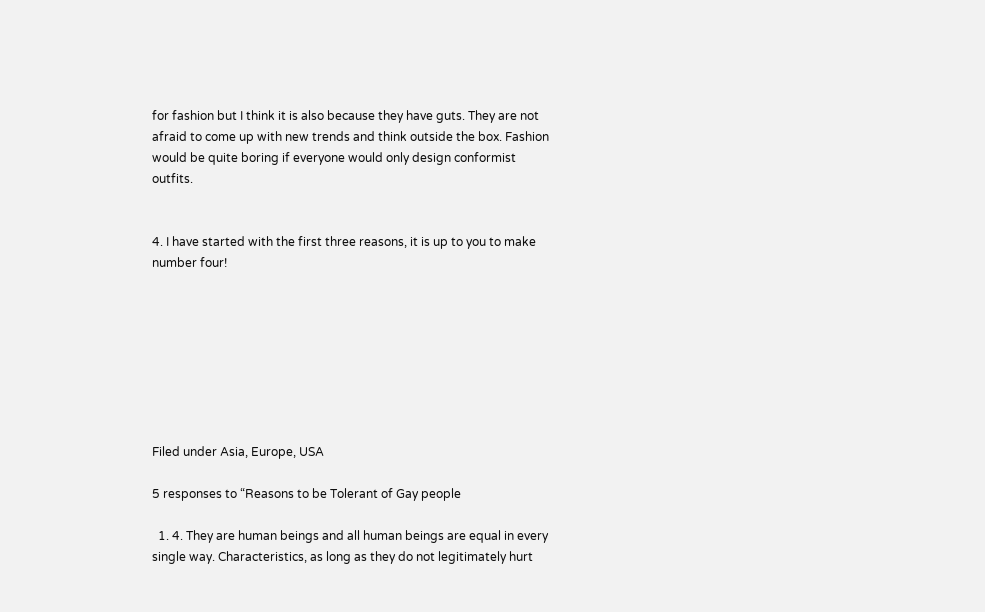for fashion but I think it is also because they have guts. They are not afraid to come up with new trends and think outside the box. Fashion would be quite boring if everyone would only design conformist outfits.


4. I have started with the first three reasons, it is up to you to make number four!








Filed under Asia, Europe, USA

5 responses to “Reasons to be Tolerant of Gay people

  1. 4. They are human beings and all human beings are equal in every single way. Characteristics, as long as they do not legitimately hurt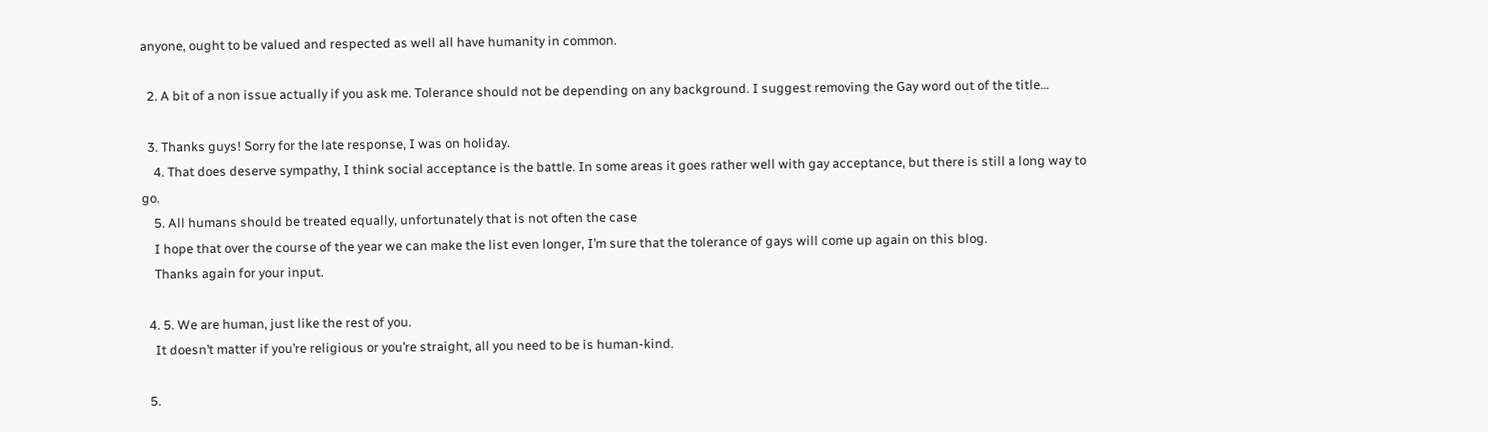anyone, ought to be valued and respected as well all have humanity in common.

  2. A bit of a non issue actually if you ask me. Tolerance should not be depending on any background. I suggest removing the Gay word out of the title…

  3. Thanks guys! Sorry for the late response, I was on holiday.
    4. That does deserve sympathy, I think social acceptance is the battle. In some areas it goes rather well with gay acceptance, but there is still a long way to go.
    5. All humans should be treated equally, unfortunately that is not often the case
    I hope that over the course of the year we can make the list even longer, I’m sure that the tolerance of gays will come up again on this blog.
    Thanks again for your input.

  4. 5. We are human, just like the rest of you.
    It doesn’t matter if you’re religious or you’re straight, all you need to be is human-kind.

  5.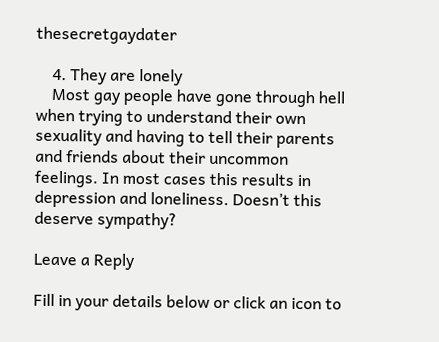thesecretgaydater

    4. They are lonely
    Most gay people have gone through hell when trying to understand their own sexuality and having to tell their parents and friends about their uncommon feelings. In most cases this results in depression and loneliness. Doesn’t this deserve sympathy?

Leave a Reply

Fill in your details below or click an icon to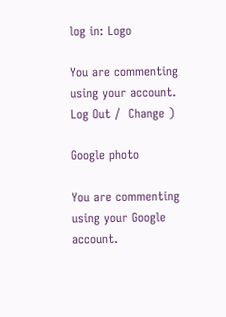log in: Logo

You are commenting using your account. Log Out /  Change )

Google photo

You are commenting using your Google account.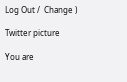Log Out /  Change )

Twitter picture

You are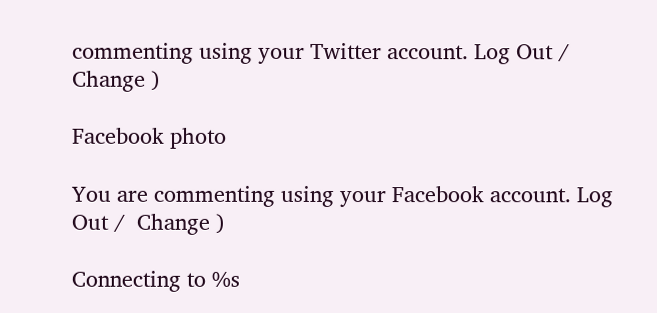commenting using your Twitter account. Log Out /  Change )

Facebook photo

You are commenting using your Facebook account. Log Out /  Change )

Connecting to %s